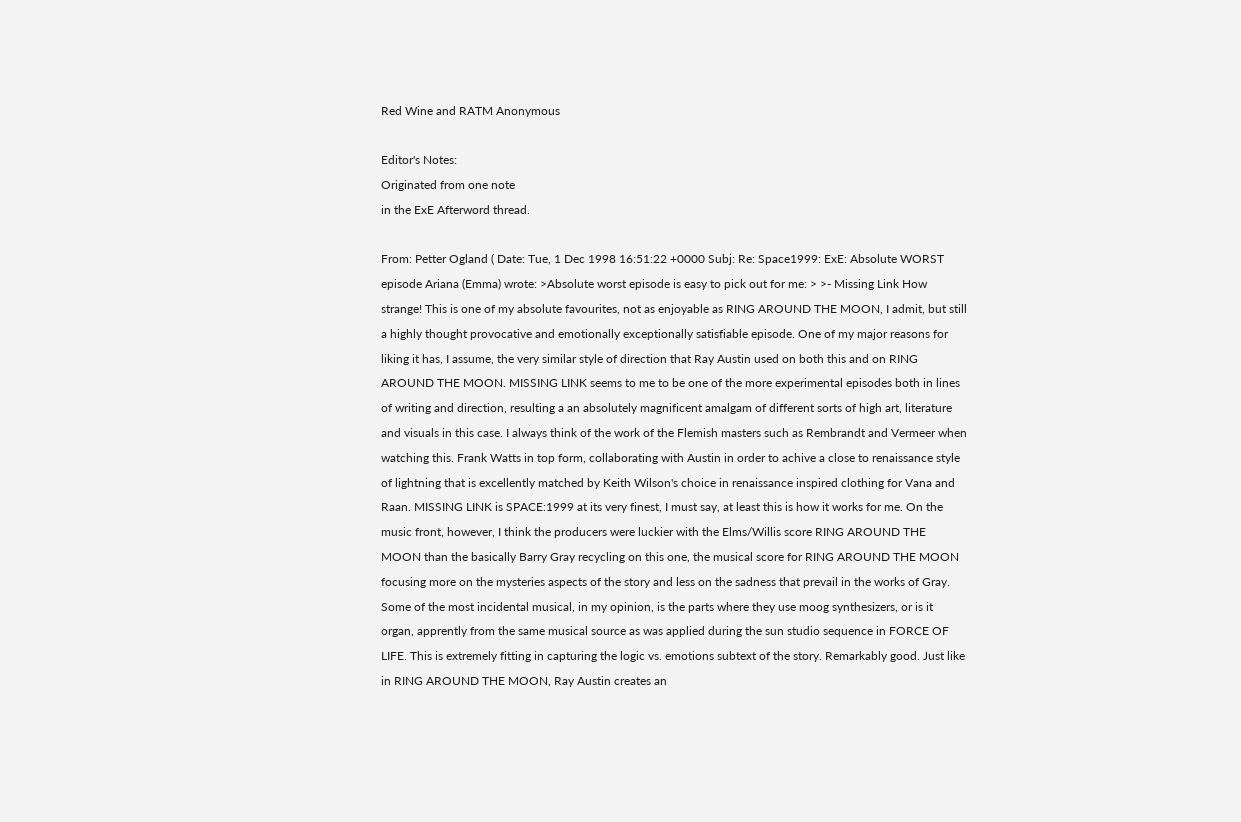Red Wine and RATM Anonymous

Editor's Notes:
Originated from one note
in the ExE Afterword thread.

From: Petter Ogland ( Date: Tue, 1 Dec 1998 16:51:22 +0000 Subj: Re: Space1999: ExE: Absolute WORST episode Ariana (Emma) wrote: >Absolute worst episode is easy to pick out for me: > >- Missing Link How strange! This is one of my absolute favourites, not as enjoyable as RING AROUND THE MOON, I admit, but still a highly thought provocative and emotionally exceptionally satisfiable episode. One of my major reasons for liking it has, I assume, the very similar style of direction that Ray Austin used on both this and on RING AROUND THE MOON. MISSING LINK seems to me to be one of the more experimental episodes both in lines of writing and direction, resulting a an absolutely magnificent amalgam of different sorts of high art, literature and visuals in this case. I always think of the work of the Flemish masters such as Rembrandt and Vermeer when watching this. Frank Watts in top form, collaborating with Austin in order to achive a close to renaissance style of lightning that is excellently matched by Keith Wilson's choice in renaissance inspired clothing for Vana and Raan. MISSING LINK is SPACE:1999 at its very finest, I must say, at least this is how it works for me. On the music front, however, I think the producers were luckier with the Elms/Willis score RING AROUND THE MOON than the basically Barry Gray recycling on this one, the musical score for RING AROUND THE MOON focusing more on the mysteries aspects of the story and less on the sadness that prevail in the works of Gray. Some of the most incidental musical, in my opinion, is the parts where they use moog synthesizers, or is it organ, apprently from the same musical source as was applied during the sun studio sequence in FORCE OF LIFE. This is extremely fitting in capturing the logic vs. emotions subtext of the story. Remarkably good. Just like in RING AROUND THE MOON, Ray Austin creates an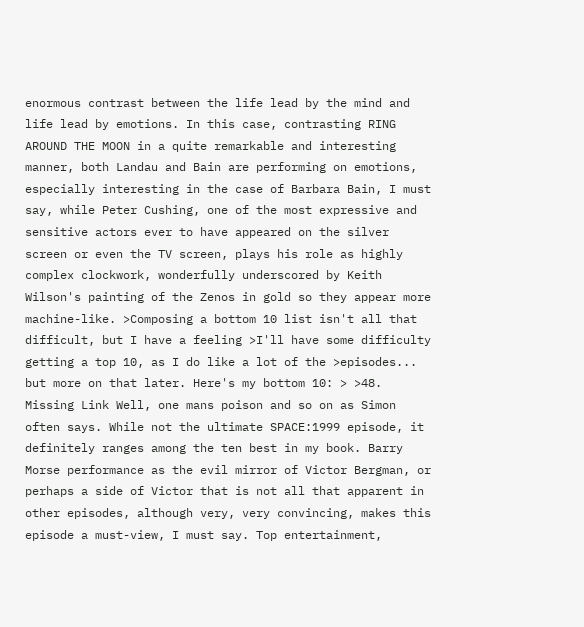enormous contrast between the life lead by the mind and life lead by emotions. In this case, contrasting RING AROUND THE MOON in a quite remarkable and interesting manner, both Landau and Bain are performing on emotions, especially interesting in the case of Barbara Bain, I must say, while Peter Cushing, one of the most expressive and sensitive actors ever to have appeared on the silver screen or even the TV screen, plays his role as highly complex clockwork, wonderfully underscored by Keith Wilson's painting of the Zenos in gold so they appear more machine-like. >Composing a bottom 10 list isn't all that difficult, but I have a feeling >I'll have some difficulty getting a top 10, as I do like a lot of the >episodes... but more on that later. Here's my bottom 10: > >48. Missing Link Well, one mans poison and so on as Simon often says. While not the ultimate SPACE:1999 episode, it definitely ranges among the ten best in my book. Barry Morse performance as the evil mirror of Victor Bergman, or perhaps a side of Victor that is not all that apparent in other episodes, although very, very convincing, makes this episode a must-view, I must say. Top entertainment,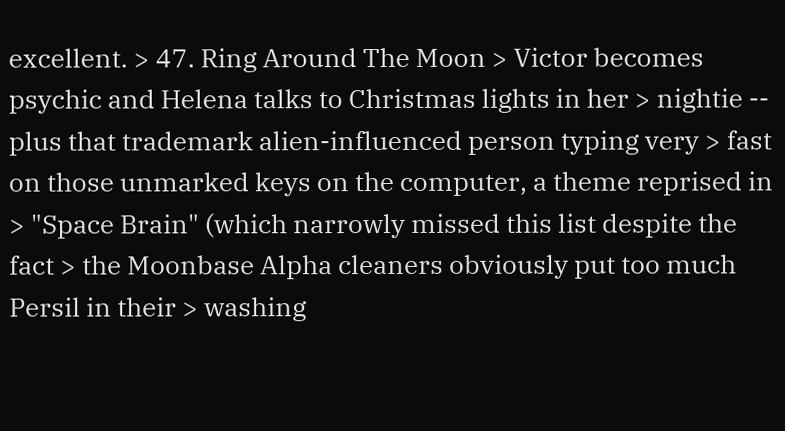excellent. > 47. Ring Around The Moon > Victor becomes psychic and Helena talks to Christmas lights in her > nightie -- plus that trademark alien-influenced person typing very > fast on those unmarked keys on the computer, a theme reprised in > "Space Brain" (which narrowly missed this list despite the fact > the Moonbase Alpha cleaners obviously put too much Persil in their > washing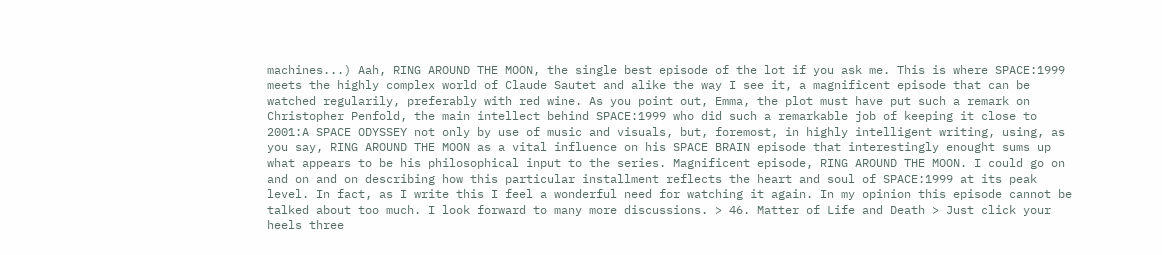machines...) Aah, RING AROUND THE MOON, the single best episode of the lot if you ask me. This is where SPACE:1999 meets the highly complex world of Claude Sautet and alike the way I see it, a magnificent episode that can be watched regularily, preferably with red wine. As you point out, Emma, the plot must have put such a remark on Christopher Penfold, the main intellect behind SPACE:1999 who did such a remarkable job of keeping it close to 2001:A SPACE ODYSSEY not only by use of music and visuals, but, foremost, in highly intelligent writing, using, as you say, RING AROUND THE MOON as a vital influence on his SPACE BRAIN episode that interestingly enought sums up what appears to be his philosophical input to the series. Magnificent episode, RING AROUND THE MOON. I could go on and on and on describing how this particular installment reflects the heart and soul of SPACE:1999 at its peak level. In fact, as I write this I feel a wonderful need for watching it again. In my opinion this episode cannot be talked about too much. I look forward to many more discussions. > 46. Matter of Life and Death > Just click your heels three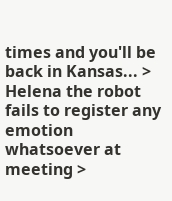times and you'll be back in Kansas... > Helena the robot fails to register any emotion whatsoever at meeting >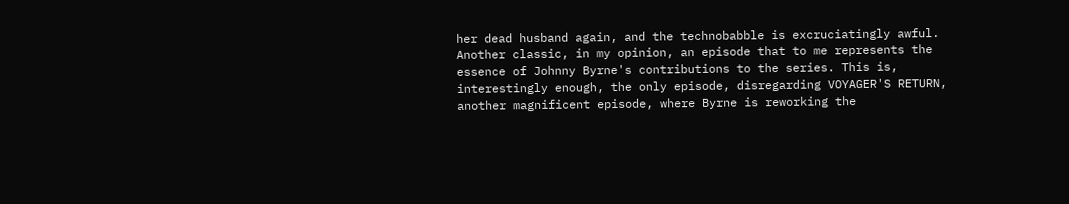her dead husband again, and the technobabble is excruciatingly awful. Another classic, in my opinion, an episode that to me represents the essence of Johnny Byrne's contributions to the series. This is, interestingly enough, the only episode, disregarding VOYAGER'S RETURN, another magnificent episode, where Byrne is reworking the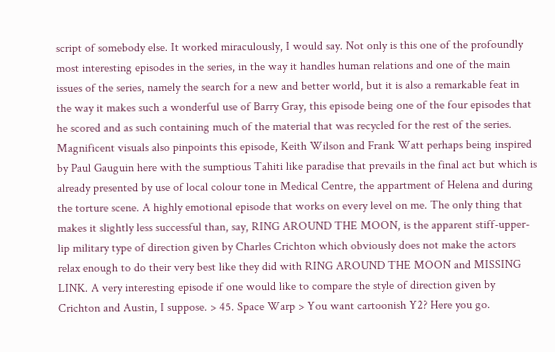script of somebody else. It worked miraculously, I would say. Not only is this one of the profoundly most interesting episodes in the series, in the way it handles human relations and one of the main issues of the series, namely the search for a new and better world, but it is also a remarkable feat in the way it makes such a wonderful use of Barry Gray, this episode being one of the four episodes that he scored and as such containing much of the material that was recycled for the rest of the series. Magnificent visuals also pinpoints this episode, Keith Wilson and Frank Watt perhaps being inspired by Paul Gauguin here with the sumptious Tahiti like paradise that prevails in the final act but which is already presented by use of local colour tone in Medical Centre, the appartment of Helena and during the torture scene. A highly emotional episode that works on every level on me. The only thing that makes it slightly less successful than, say, RING AROUND THE MOON, is the apparent stiff-upper-lip military type of direction given by Charles Crichton which obviously does not make the actors relax enough to do their very best like they did with RING AROUND THE MOON and MISSING LINK. A very interesting episode if one would like to compare the style of direction given by Crichton and Austin, I suppose. > 45. Space Warp > You want cartoonish Y2? Here you go.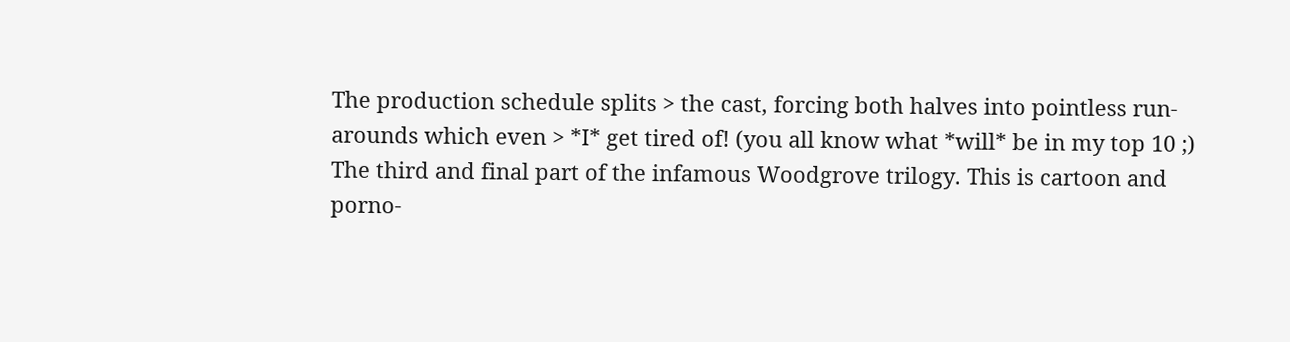The production schedule splits > the cast, forcing both halves into pointless run-arounds which even > *I* get tired of! (you all know what *will* be in my top 10 ;) The third and final part of the infamous Woodgrove trilogy. This is cartoon and porno-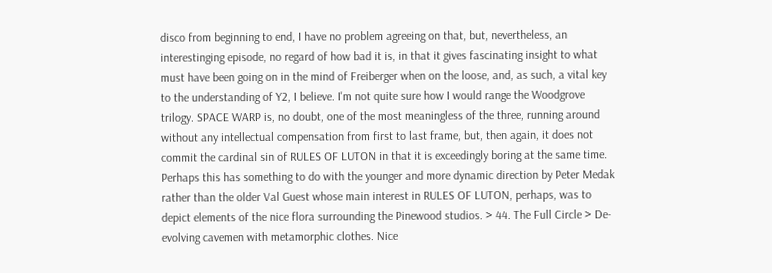disco from beginning to end, I have no problem agreeing on that, but, nevertheless, an interestinging episode, no regard of how bad it is, in that it gives fascinating insight to what must have been going on in the mind of Freiberger when on the loose, and, as such, a vital key to the understanding of Y2, I believe. I'm not quite sure how I would range the Woodgrove trilogy. SPACE WARP is, no doubt, one of the most meaningless of the three, running around without any intellectual compensation from first to last frame, but, then again, it does not commit the cardinal sin of RULES OF LUTON in that it is exceedingly boring at the same time. Perhaps this has something to do with the younger and more dynamic direction by Peter Medak rather than the older Val Guest whose main interest in RULES OF LUTON, perhaps, was to depict elements of the nice flora surrounding the Pinewood studios. > 44. The Full Circle > De-evolving cavemen with metamorphic clothes. Nice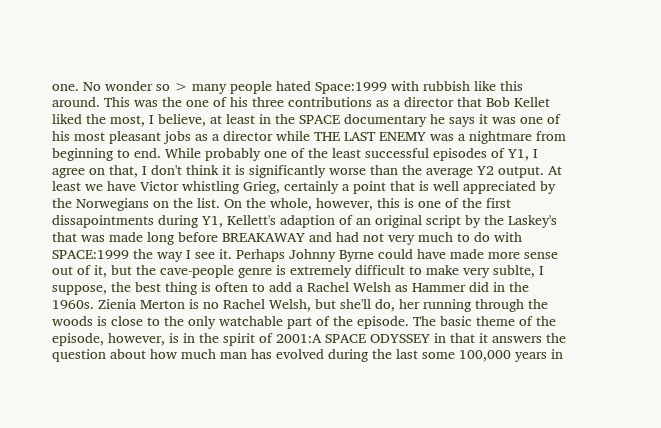one. No wonder so > many people hated Space:1999 with rubbish like this around. This was the one of his three contributions as a director that Bob Kellet liked the most, I believe, at least in the SPACE documentary he says it was one of his most pleasant jobs as a director while THE LAST ENEMY was a nightmare from beginning to end. While probably one of the least successful episodes of Y1, I agree on that, I don't think it is significantly worse than the average Y2 output. At least we have Victor whistling Grieg, certainly a point that is well appreciated by the Norwegians on the list. On the whole, however, this is one of the first dissapointments during Y1, Kellett's adaption of an original script by the Laskey's that was made long before BREAKAWAY and had not very much to do with SPACE:1999 the way I see it. Perhaps Johnny Byrne could have made more sense out of it, but the cave-people genre is extremely difficult to make very sublte, I suppose, the best thing is often to add a Rachel Welsh as Hammer did in the 1960s. Zienia Merton is no Rachel Welsh, but she'll do, her running through the woods is close to the only watchable part of the episode. The basic theme of the episode, however, is in the spirit of 2001:A SPACE ODYSSEY in that it answers the question about how much man has evolved during the last some 100,000 years in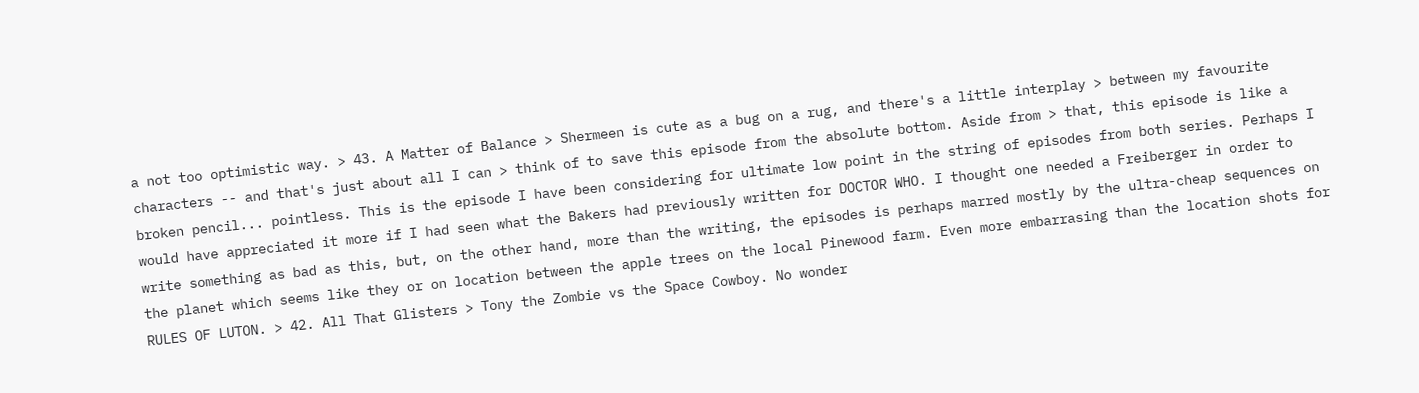a not too optimistic way. > 43. A Matter of Balance > Shermeen is cute as a bug on a rug, and there's a little interplay > between my favourite characters -- and that's just about all I can > think of to save this episode from the absolute bottom. Aside from > that, this episode is like a broken pencil... pointless. This is the episode I have been considering for ultimate low point in the string of episodes from both series. Perhaps I would have appreciated it more if I had seen what the Bakers had previously written for DOCTOR WHO. I thought one needed a Freiberger in order to write something as bad as this, but, on the other hand, more than the writing, the episodes is perhaps marred mostly by the ultra-cheap sequences on the planet which seems like they or on location between the apple trees on the local Pinewood farm. Even more embarrasing than the location shots for RULES OF LUTON. > 42. All That Glisters > Tony the Zombie vs the Space Cowboy. No wonder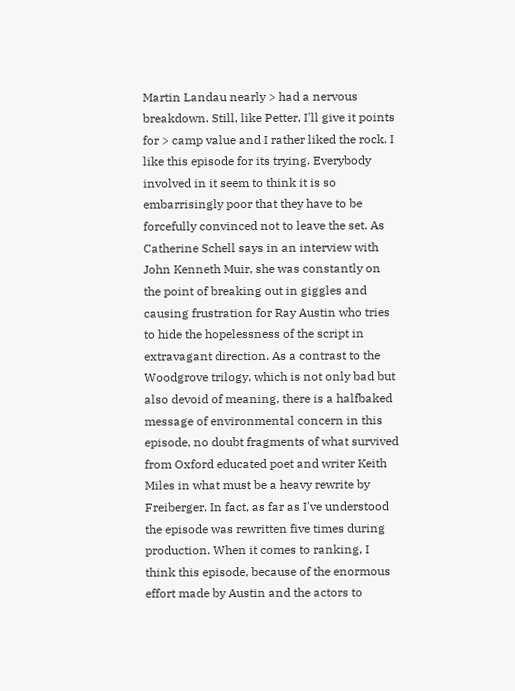Martin Landau nearly > had a nervous breakdown. Still, like Petter, I'll give it points for > camp value and I rather liked the rock. I like this episode for its trying. Everybody involved in it seem to think it is so embarrisingly poor that they have to be forcefully convinced not to leave the set. As Catherine Schell says in an interview with John Kenneth Muir, she was constantly on the point of breaking out in giggles and causing frustration for Ray Austin who tries to hide the hopelessness of the script in extravagant direction. As a contrast to the Woodgrove trilogy, which is not only bad but also devoid of meaning, there is a halfbaked message of environmental concern in this episode, no doubt fragments of what survived from Oxford educated poet and writer Keith Miles in what must be a heavy rewrite by Freiberger. In fact, as far as I've understood the episode was rewritten five times during production. When it comes to ranking, I think this episode, because of the enormous effort made by Austin and the actors to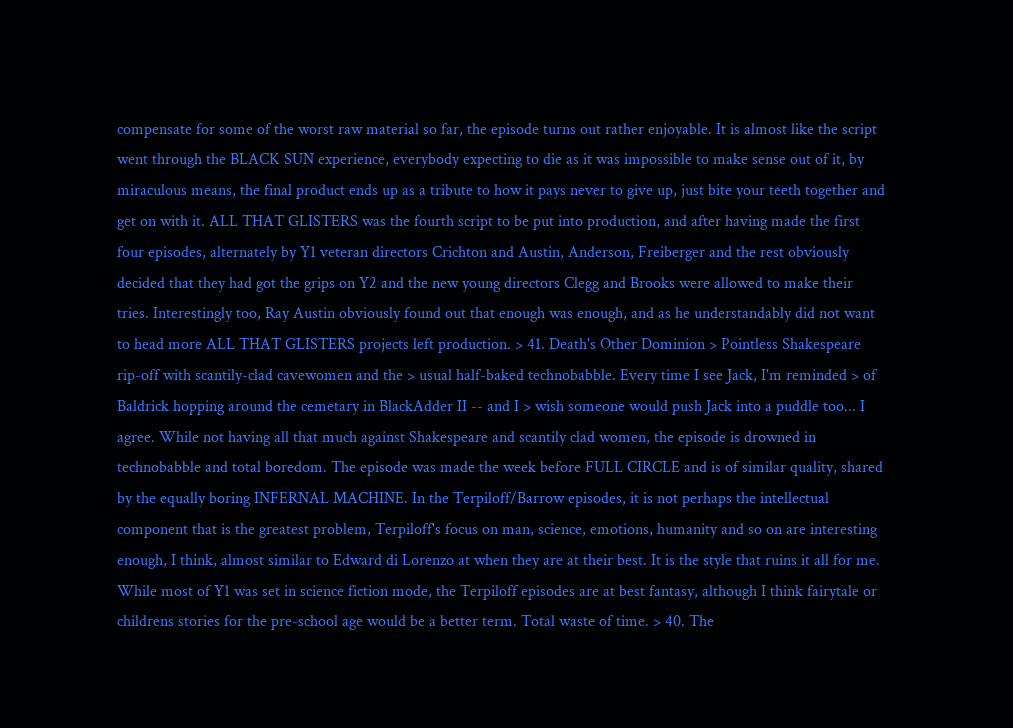compensate for some of the worst raw material so far, the episode turns out rather enjoyable. It is almost like the script went through the BLACK SUN experience, everybody expecting to die as it was impossible to make sense out of it, by miraculous means, the final product ends up as a tribute to how it pays never to give up, just bite your teeth together and get on with it. ALL THAT GLISTERS was the fourth script to be put into production, and after having made the first four episodes, alternately by Y1 veteran directors Crichton and Austin, Anderson, Freiberger and the rest obviously decided that they had got the grips on Y2 and the new young directors Clegg and Brooks were allowed to make their tries. Interestingly too, Ray Austin obviously found out that enough was enough, and as he understandably did not want to head more ALL THAT GLISTERS projects left production. > 41. Death's Other Dominion > Pointless Shakespeare rip-off with scantily-clad cavewomen and the > usual half-baked technobabble. Every time I see Jack, I'm reminded > of Baldrick hopping around the cemetary in BlackAdder II -- and I > wish someone would push Jack into a puddle too... I agree. While not having all that much against Shakespeare and scantily clad women, the episode is drowned in technobabble and total boredom. The episode was made the week before FULL CIRCLE and is of similar quality, shared by the equally boring INFERNAL MACHINE. In the Terpiloff/Barrow episodes, it is not perhaps the intellectual component that is the greatest problem, Terpiloff's focus on man, science, emotions, humanity and so on are interesting enough, I think, almost similar to Edward di Lorenzo at when they are at their best. It is the style that ruins it all for me. While most of Y1 was set in science fiction mode, the Terpiloff episodes are at best fantasy, although I think fairytale or childrens stories for the pre-school age would be a better term. Total waste of time. > 40. The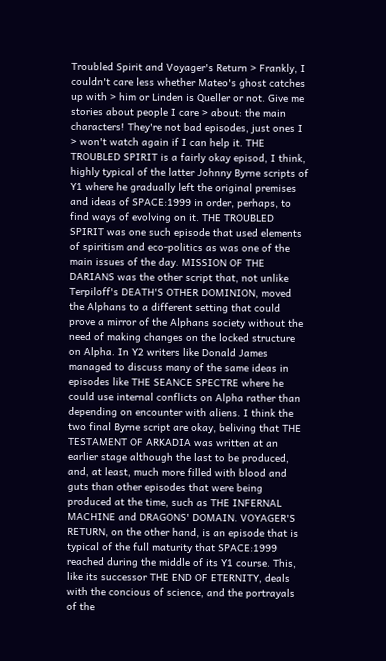Troubled Spirit and Voyager's Return > Frankly, I couldn't care less whether Mateo's ghost catches up with > him or Linden is Queller or not. Give me stories about people I care > about: the main characters! They're not bad episodes, just ones I > won't watch again if I can help it. THE TROUBLED SPIRIT is a fairly okay episod, I think, highly typical of the latter Johnny Byrne scripts of Y1 where he gradually left the original premises and ideas of SPACE:1999 in order, perhaps, to find ways of evolving on it. THE TROUBLED SPIRIT was one such episode that used elements of spiritism and eco-politics as was one of the main issues of the day. MISSION OF THE DARIANS was the other script that, not unlike Terpiloff's DEATH'S OTHER DOMINION, moved the Alphans to a different setting that could prove a mirror of the Alphans society without the need of making changes on the locked structure on Alpha. In Y2 writers like Donald James managed to discuss many of the same ideas in episodes like THE SEANCE SPECTRE where he could use internal conflicts on Alpha rather than depending on encounter with aliens. I think the two final Byrne script are okay, beliving that THE TESTAMENT OF ARKADIA was written at an earlier stage although the last to be produced, and, at least, much more filled with blood and guts than other episodes that were being produced at the time, such as THE INFERNAL MACHINE and DRAGONS' DOMAIN. VOYAGER'S RETURN, on the other hand, is an episode that is typical of the full maturity that SPACE:1999 reached during the middle of its Y1 course. This, like its successor THE END OF ETERNITY, deals with the concious of science, and the portrayals of the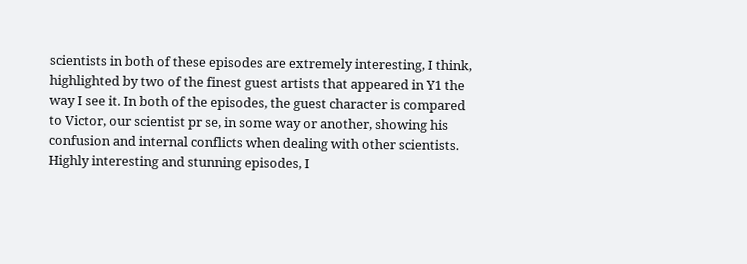scientists in both of these episodes are extremely interesting, I think, highlighted by two of the finest guest artists that appeared in Y1 the way I see it. In both of the episodes, the guest character is compared to Victor, our scientist pr se, in some way or another, showing his confusion and internal conflicts when dealing with other scientists. Highly interesting and stunning episodes, I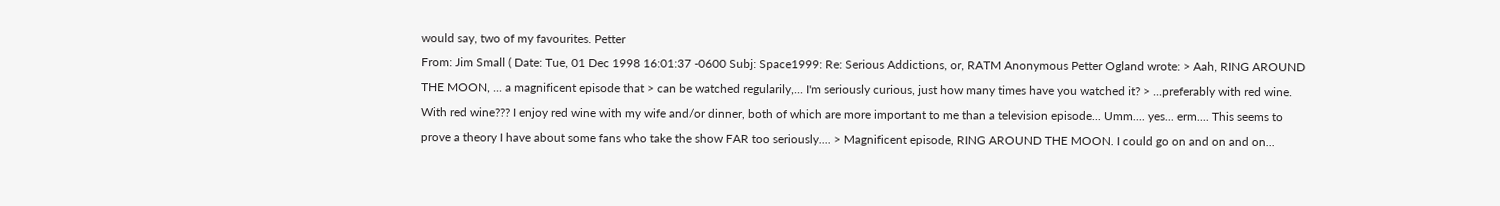would say, two of my favourites. Petter
From: Jim Small ( Date: Tue, 01 Dec 1998 16:01:37 -0600 Subj: Space1999: Re: Serious Addictions, or, RATM Anonymous Petter Ogland wrote: > Aah, RING AROUND THE MOON, ... a magnificent episode that > can be watched regularily,... I'm seriously curious, just how many times have you watched it? > ...preferably with red wine. With red wine??? I enjoy red wine with my wife and/or dinner, both of which are more important to me than a television episode... Umm.... yes... erm.... This seems to prove a theory I have about some fans who take the show FAR too seriously.... > Magnificent episode, RING AROUND THE MOON. I could go on and on and on...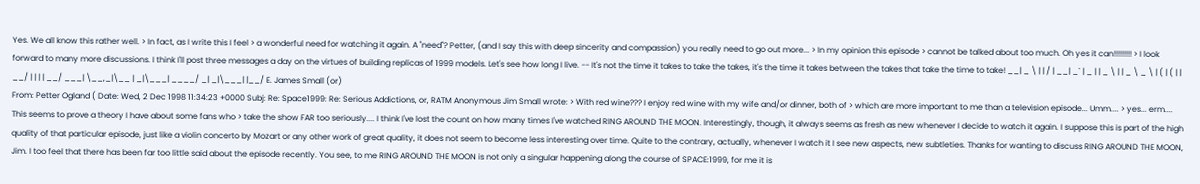Yes. We all know this rather well. > In fact, as I write this I feel > a wonderful need for watching it again. A "need"? Petter, (and I say this with deep sincerity and compassion) you really need to go out more... > In my opinion this episode > cannot be talked about too much. Oh yes it can!!!!!!!!! > I look forward to many more discussions. I think I'll post three messages a day on the virtues of building replicas of 1999 models. Let's see how long I live. -- It's not the time it takes to take the takes, it's the time it takes between the takes that take the time to take! __| _ \ | | / | __| _` | _ | | _ \ | | _ \ _ \ | ( | ( | | __/ | | | | __/ ___| \__,_|\__ | _|\___| ____/ _| _|\___| |__/ E. James Small (or)
From: Petter Ogland ( Date: Wed, 2 Dec 1998 11:34:23 +0000 Subj: Re: Space1999: Re: Serious Addictions, or, RATM Anonymous Jim Small wrote: > With red wine??? I enjoy red wine with my wife and/or dinner, both of > which are more important to me than a television episode... Umm.... > yes... erm.... This seems to prove a theory I have about some fans who > take the show FAR too seriously.... I think I've lost the count on how many times I've watched RING AROUND THE MOON. Interestingly, though, it always seems as fresh as new whenever I decide to watch it again. I suppose this is part of the high quality of that particular episode, just like a violin concerto by Mozart or any other work of great quality, it does not seem to become less interesting over time. Quite to the contrary, actually, whenever I watch it I see new aspects, new subtleties. Thanks for wanting to discuss RING AROUND THE MOON, Jim. I too feel that there has been far too little said about the episode recently. You see, to me RING AROUND THE MOON is not only a singular happening along the course of SPACE:1999, for me it is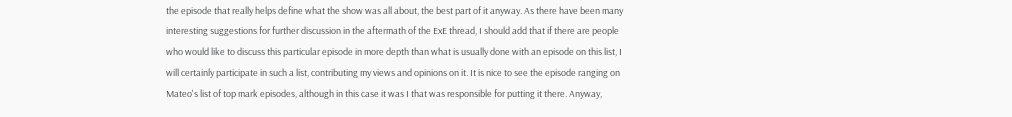the episode that really helps define what the show was all about, the best part of it anyway. As there have been many interesting suggestions for further discussion in the aftermath of the ExE thread, I should add that if there are people who would like to discuss this particular episode in more depth than what is usually done with an episode on this list, I will certainly participate in such a list, contributing my views and opinions on it. It is nice to see the episode ranging on Mateo's list of top mark episodes, although in this case it was I that was responsible for putting it there. Anyway,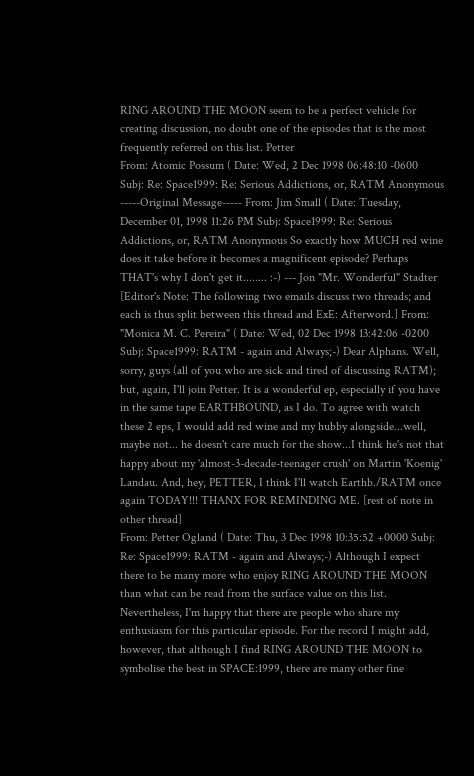RING AROUND THE MOON seem to be a perfect vehicle for creating discussion, no doubt one of the episodes that is the most frequently referred on this list. Petter
From: Atomic Possum ( Date: Wed, 2 Dec 1998 06:48:10 -0600 Subj: Re: Space1999: Re: Serious Addictions, or, RATM Anonymous -----Original Message----- From: Jim Small ( Date: Tuesday, December 01, 1998 11:26 PM Subj: Space1999: Re: Serious Addictions, or, RATM Anonymous So exactly how MUCH red wine does it take before it becomes a magnificent episode? Perhaps THAT's why I don't get it........ :-) --- Jon "Mr. Wonderful" Stadter
[Editor's Note: The following two emails discuss two threads; and each is thus split between this thread and ExE: Afterword.] From: "Monica M. C. Pereira" ( Date: Wed, 02 Dec 1998 13:42:06 -0200 Subj: Space1999: RATM - again and Always;-) Dear Alphans. Well, sorry, guys (all of you who are sick and tired of discussing RATM); but, again, I'll join Petter. It is a wonderful ep, especially if you have in the same tape EARTHBOUND, as I do. To agree with watch these 2 eps, I would add red wine and my hubby alongside...well, maybe not... he doesn't care much for the show...I think he's not that happy about my 'almost-3-decade-teenager crush' on Martin 'Koenig' Landau. And, hey, PETTER, I think I'll watch Earthb./RATM once again TODAY!!! THANX FOR REMINDING ME. [rest of note in other thread]
From: Petter Ogland ( Date: Thu, 3 Dec 1998 10:35:52 +0000 Subj: Re: Space1999: RATM - again and Always;-) Although I expect there to be many more who enjoy RING AROUND THE MOON than what can be read from the surface value on this list. Nevertheless, I'm happy that there are people who share my enthusiasm for this particular episode. For the record I might add, however, that although I find RING AROUND THE MOON to symbolise the best in SPACE:1999, there are many other fine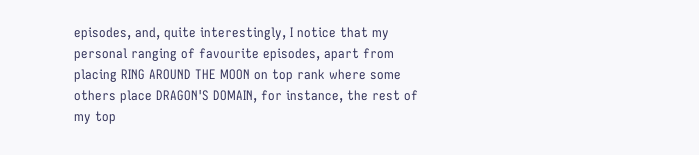episodes, and, quite interestingly, I notice that my personal ranging of favourite episodes, apart from placing RING AROUND THE MOON on top rank where some others place DRAGON'S DOMAIN, for instance, the rest of my top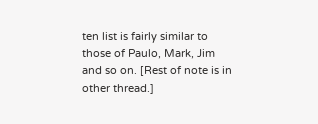ten list is fairly similar to those of Paulo, Mark, Jim and so on. [Rest of note is in other thread.]